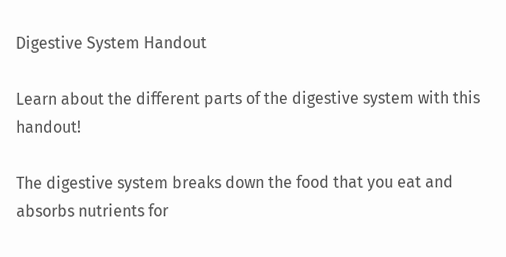Digestive System Handout

Learn about the different parts of the digestive system with this handout!

The digestive system breaks down the food that you eat and absorbs nutrients for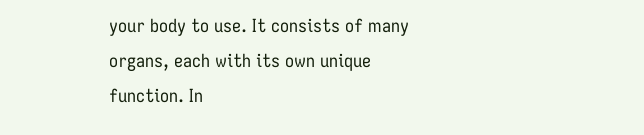your body to use. It consists of many organs, each with its own unique function. In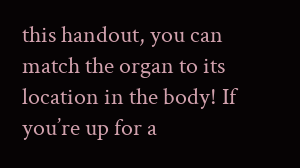this handout, you can match the organ to its location in the body! If you’re up for a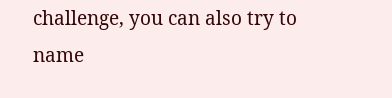challenge, you can also try to name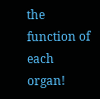the function of each organ!